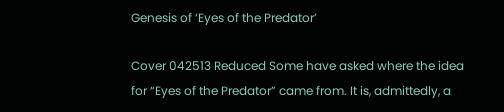Genesis of ‘Eyes of the Predator’

Cover 042513 Reduced Some have asked where the idea for “Eyes of the Predator” came from. It is, admittedly, a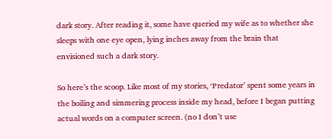dark story. After reading it, some have queried my wife as to whether she sleeps with one eye open, lying inches away from the brain that envisioned such a dark story.

So here’s the scoop. Like most of my stories, ‘Predator’ spent some years in the boiling and simmering process inside my head, before I began putting actual words on a computer screen. (no I don’t use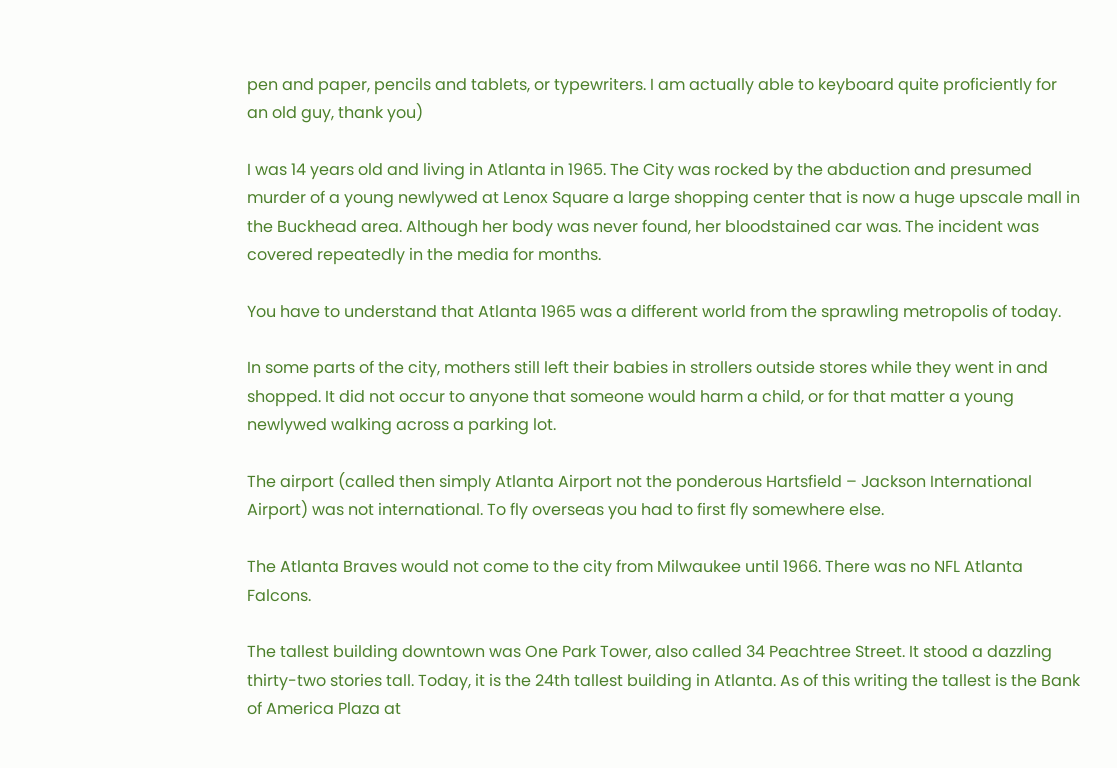pen and paper, pencils and tablets, or typewriters. I am actually able to keyboard quite proficiently for an old guy, thank you)

I was 14 years old and living in Atlanta in 1965. The City was rocked by the abduction and presumed murder of a young newlywed at Lenox Square a large shopping center that is now a huge upscale mall in the Buckhead area. Although her body was never found, her bloodstained car was. The incident was covered repeatedly in the media for months.

You have to understand that Atlanta 1965 was a different world from the sprawling metropolis of today.

In some parts of the city, mothers still left their babies in strollers outside stores while they went in and shopped. It did not occur to anyone that someone would harm a child, or for that matter a young newlywed walking across a parking lot.

The airport (called then simply Atlanta Airport not the ponderous Hartsfield – Jackson International Airport) was not international. To fly overseas you had to first fly somewhere else.

The Atlanta Braves would not come to the city from Milwaukee until 1966. There was no NFL Atlanta Falcons.

The tallest building downtown was One Park Tower, also called 34 Peachtree Street. It stood a dazzling thirty-two stories tall. Today, it is the 24th tallest building in Atlanta. As of this writing the tallest is the Bank of America Plaza at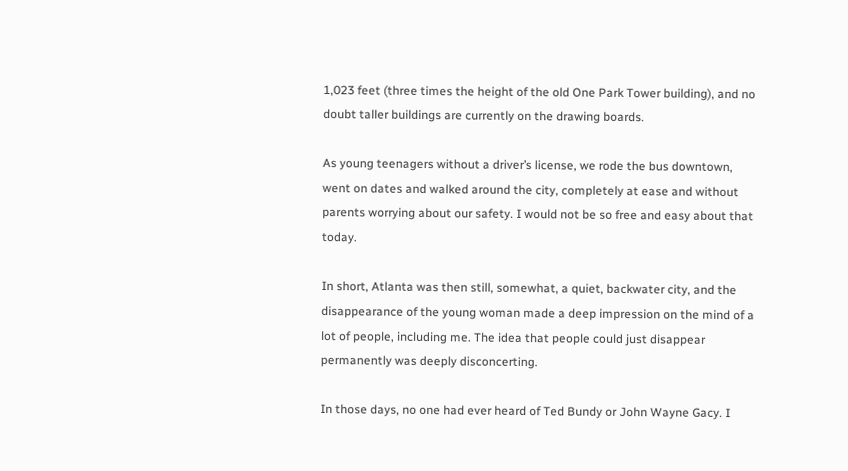1,023 feet (three times the height of the old One Park Tower building), and no doubt taller buildings are currently on the drawing boards.

As young teenagers without a driver’s license, we rode the bus downtown, went on dates and walked around the city, completely at ease and without parents worrying about our safety. I would not be so free and easy about that today.

In short, Atlanta was then still, somewhat, a quiet, backwater city, and the disappearance of the young woman made a deep impression on the mind of a lot of people, including me. The idea that people could just disappear permanently was deeply disconcerting.

In those days, no one had ever heard of Ted Bundy or John Wayne Gacy. I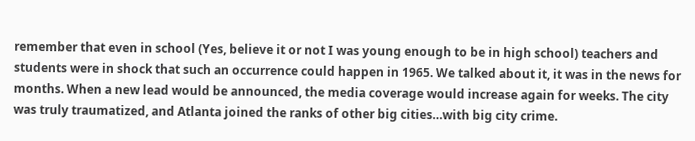remember that even in school (Yes, believe it or not I was young enough to be in high school) teachers and students were in shock that such an occurrence could happen in 1965. We talked about it, it was in the news for months. When a new lead would be announced, the media coverage would increase again for weeks. The city was truly traumatized, and Atlanta joined the ranks of other big cities…with big city crime.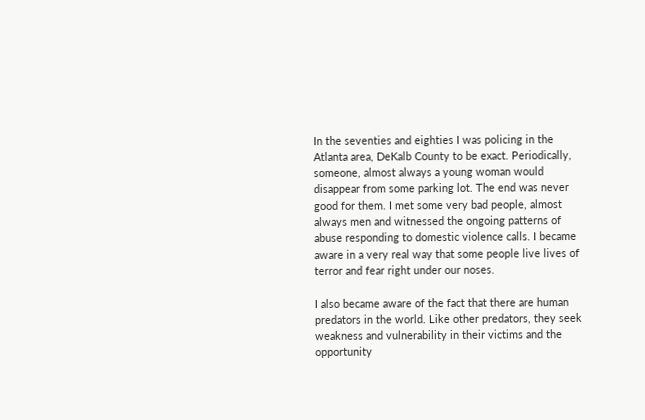In the seventies and eighties I was policing in the Atlanta area, DeKalb County to be exact. Periodically, someone, almost always a young woman would disappear from some parking lot. The end was never good for them. I met some very bad people, almost always men and witnessed the ongoing patterns of abuse responding to domestic violence calls. I became aware in a very real way that some people live lives of terror and fear right under our noses.

I also became aware of the fact that there are human predators in the world. Like other predators, they seek weakness and vulnerability in their victims and the opportunity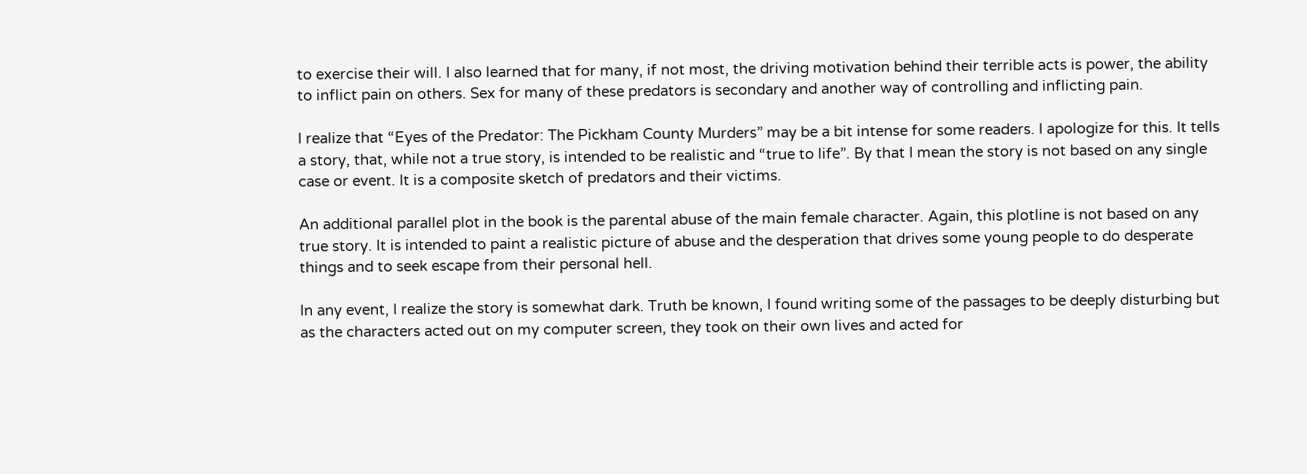to exercise their will. I also learned that for many, if not most, the driving motivation behind their terrible acts is power, the ability to inflict pain on others. Sex for many of these predators is secondary and another way of controlling and inflicting pain.

I realize that “Eyes of the Predator: The Pickham County Murders” may be a bit intense for some readers. I apologize for this. It tells a story, that, while not a true story, is intended to be realistic and “true to life”. By that I mean the story is not based on any single case or event. It is a composite sketch of predators and their victims.

An additional parallel plot in the book is the parental abuse of the main female character. Again, this plotline is not based on any true story. It is intended to paint a realistic picture of abuse and the desperation that drives some young people to do desperate things and to seek escape from their personal hell.

In any event, I realize the story is somewhat dark. Truth be known, I found writing some of the passages to be deeply disturbing but as the characters acted out on my computer screen, they took on their own lives and acted for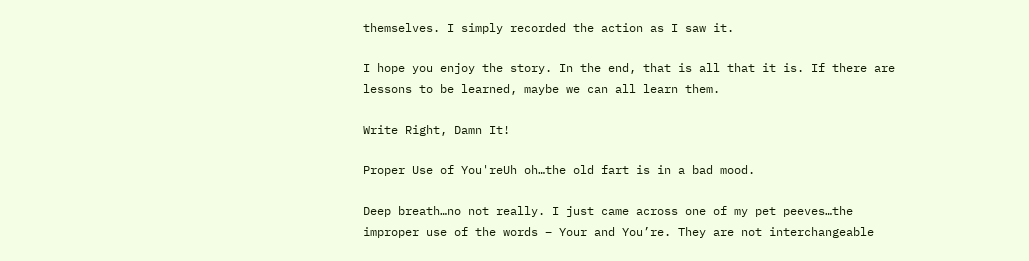themselves. I simply recorded the action as I saw it.

I hope you enjoy the story. In the end, that is all that it is. If there are lessons to be learned, maybe we can all learn them.

Write Right, Damn It!

Proper Use of You'reUh oh…the old fart is in a bad mood.

Deep breath…no not really. I just came across one of my pet peeves…the improper use of the words – Your and You’re. They are not interchangeable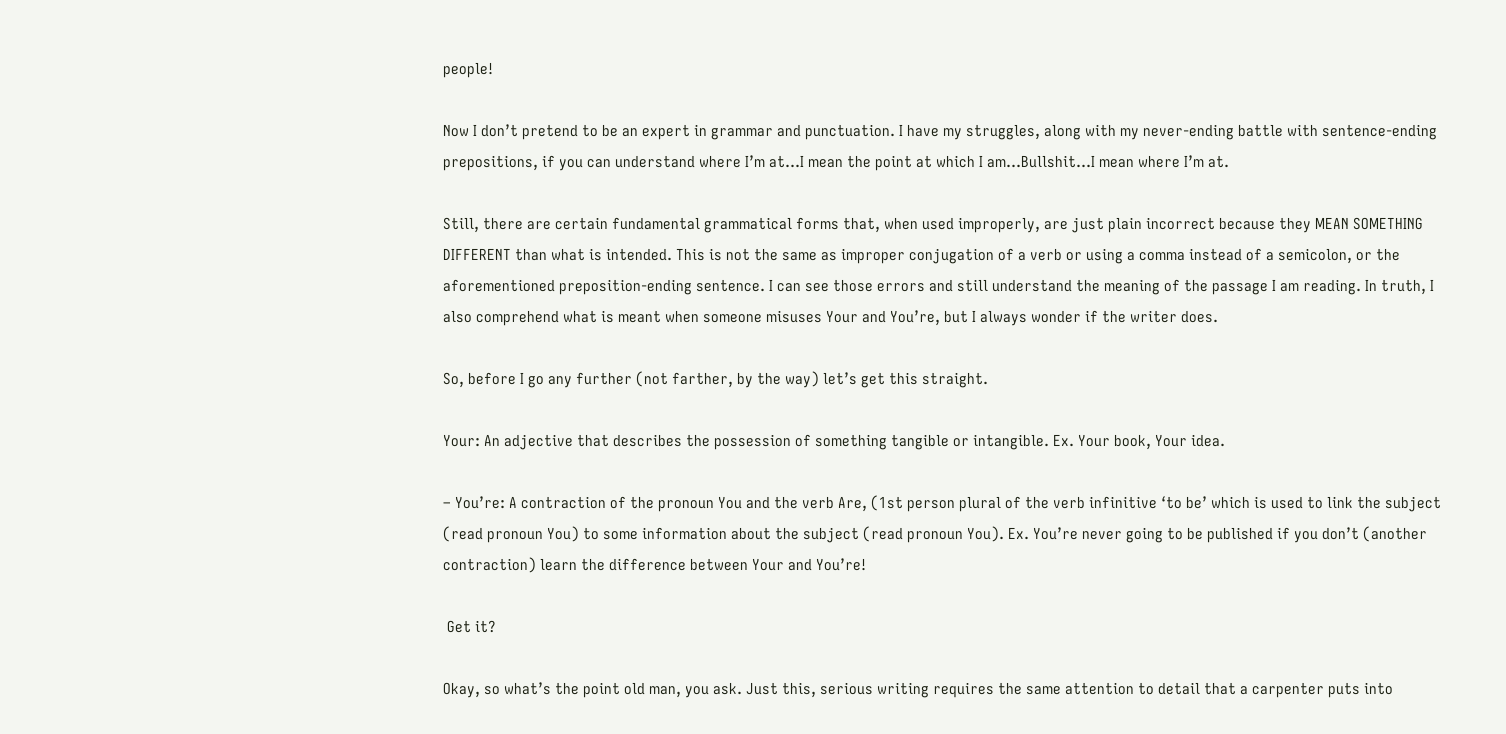people!

Now I don’t pretend to be an expert in grammar and punctuation. I have my struggles, along with my never-ending battle with sentence-ending prepositions, if you can understand where I’m at…I mean the point at which I am…Bullshit…I mean where I’m at.

Still, there are certain fundamental grammatical forms that, when used improperly, are just plain incorrect because they MEAN SOMETHING DIFFERENT than what is intended. This is not the same as improper conjugation of a verb or using a comma instead of a semicolon, or the aforementioned preposition-ending sentence. I can see those errors and still understand the meaning of the passage I am reading. In truth, I also comprehend what is meant when someone misuses Your and You’re, but I always wonder if the writer does.

So, before I go any further (not farther, by the way) let’s get this straight.

Your: An adjective that describes the possession of something tangible or intangible. Ex. Your book, Your idea.

– You’re: A contraction of the pronoun You and the verb Are, (1st person plural of the verb infinitive ‘to be’ which is used to link the subject (read pronoun You) to some information about the subject (read pronoun You). Ex. You’re never going to be published if you don’t (another contraction) learn the difference between Your and You’re!

 Get it?

Okay, so what’s the point old man, you ask. Just this, serious writing requires the same attention to detail that a carpenter puts into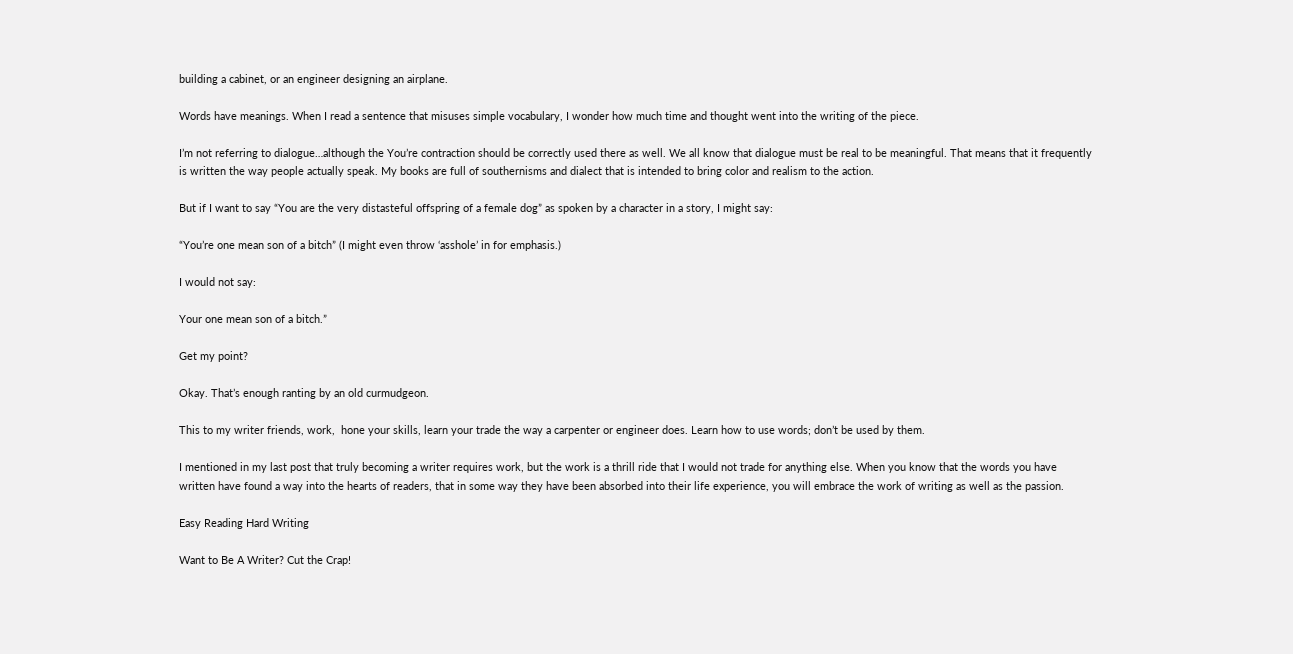building a cabinet, or an engineer designing an airplane.

Words have meanings. When I read a sentence that misuses simple vocabulary, I wonder how much time and thought went into the writing of the piece.

I’m not referring to dialogue…although the You’re contraction should be correctly used there as well. We all know that dialogue must be real to be meaningful. That means that it frequently is written the way people actually speak. My books are full of southernisms and dialect that is intended to bring color and realism to the action.

But if I want to say “You are the very distasteful offspring of a female dog” as spoken by a character in a story, I might say:

“You’re one mean son of a bitch” (I might even throw ‘asshole’ in for emphasis.)

I would not say:

Your one mean son of a bitch.”

Get my point?

Okay. That’s enough ranting by an old curmudgeon.

This to my writer friends, work,  hone your skills, learn your trade the way a carpenter or engineer does. Learn how to use words; don’t be used by them.

I mentioned in my last post that truly becoming a writer requires work, but the work is a thrill ride that I would not trade for anything else. When you know that the words you have written have found a way into the hearts of readers, that in some way they have been absorbed into their life experience, you will embrace the work of writing as well as the passion.

Easy Reading Hard Writing

Want to Be A Writer? Cut the Crap!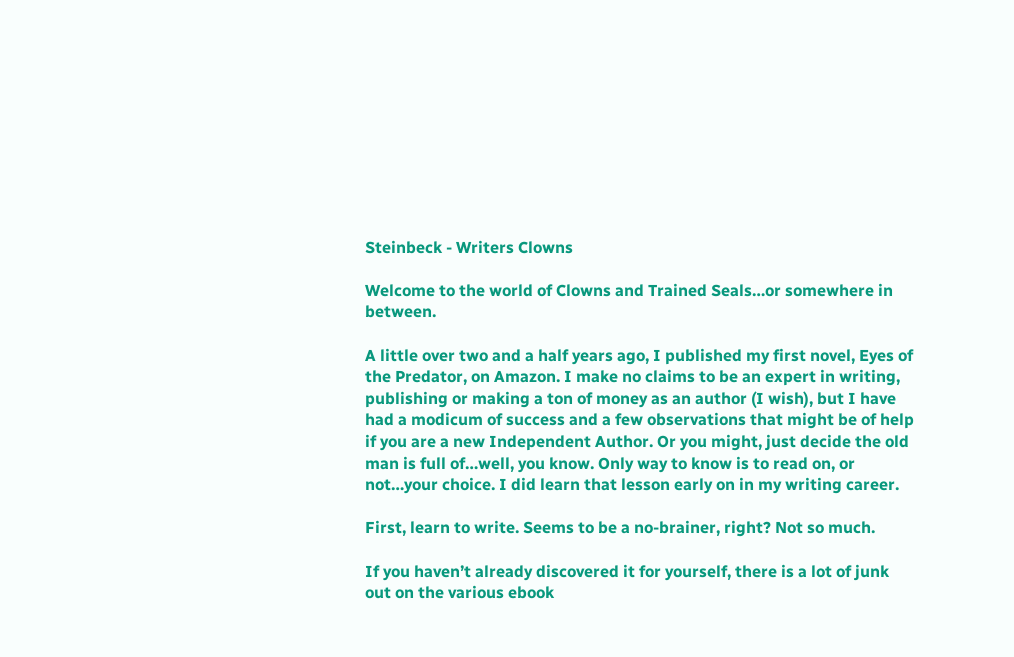Steinbeck - Writers Clowns

Welcome to the world of Clowns and Trained Seals…or somewhere in between.

A little over two and a half years ago, I published my first novel, Eyes of the Predator, on Amazon. I make no claims to be an expert in writing, publishing or making a ton of money as an author (I wish), but I have had a modicum of success and a few observations that might be of help if you are a new Independent Author. Or you might, just decide the old man is full of…well, you know. Only way to know is to read on, or not…your choice. I did learn that lesson early on in my writing career.

First, learn to write. Seems to be a no-brainer, right? Not so much.

If you haven’t already discovered it for yourself, there is a lot of junk out on the various ebook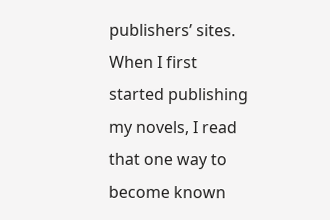publishers’ sites. When I first started publishing my novels, I read that one way to become known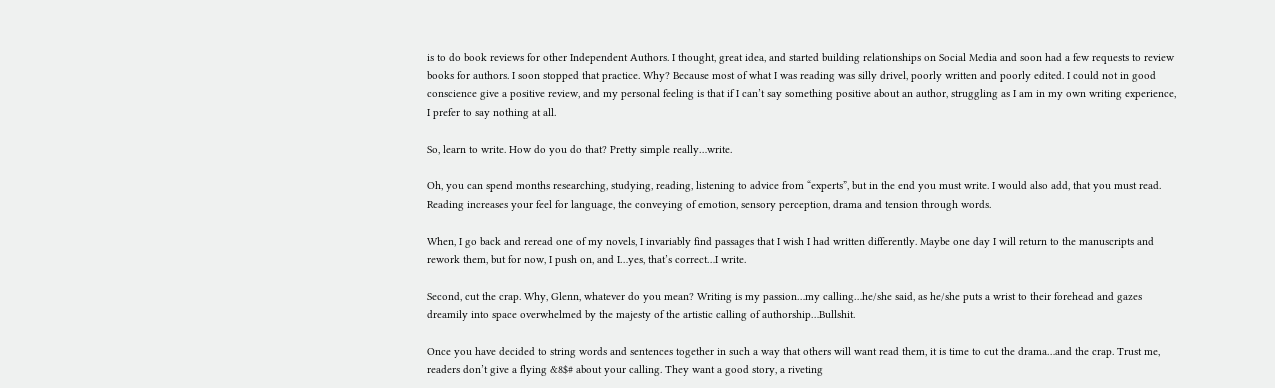is to do book reviews for other Independent Authors. I thought, great idea, and started building relationships on Social Media and soon had a few requests to review books for authors. I soon stopped that practice. Why? Because most of what I was reading was silly drivel, poorly written and poorly edited. I could not in good conscience give a positive review, and my personal feeling is that if I can’t say something positive about an author, struggling as I am in my own writing experience, I prefer to say nothing at all.

So, learn to write. How do you do that? Pretty simple really…write.

Oh, you can spend months researching, studying, reading, listening to advice from “experts”, but in the end you must write. I would also add, that you must read. Reading increases your feel for language, the conveying of emotion, sensory perception, drama and tension through words.

When, I go back and reread one of my novels, I invariably find passages that I wish I had written differently. Maybe one day I will return to the manuscripts and rework them, but for now, I push on, and I…yes, that’s correct…I write.

Second, cut the crap. Why, Glenn, whatever do you mean? Writing is my passion…my calling…he/she said, as he/she puts a wrist to their forehead and gazes dreamily into space overwhelmed by the majesty of the artistic calling of authorship…Bullshit.

Once you have decided to string words and sentences together in such a way that others will want read them, it is time to cut the drama…and the crap. Trust me, readers don’t give a flying &8$# about your calling. They want a good story, a riveting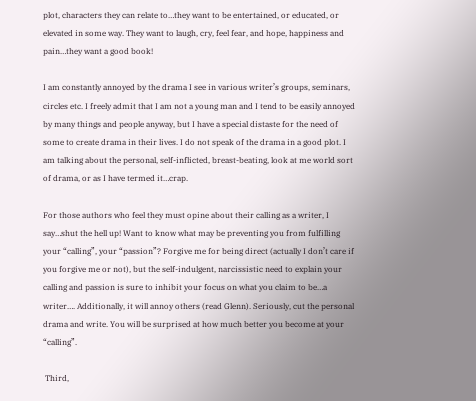plot, characters they can relate to…they want to be entertained, or educated, or elevated in some way. They want to laugh, cry, feel fear, and hope, happiness and pain…they want a good book!

I am constantly annoyed by the drama I see in various writer’s groups, seminars, circles etc. I freely admit that I am not a young man and I tend to be easily annoyed by many things and people anyway, but I have a special distaste for the need of some to create drama in their lives. I do not speak of the drama in a good plot. I am talking about the personal, self-inflicted, breast-beating, look at me world sort of drama, or as I have termed it…crap.

For those authors who feel they must opine about their calling as a writer, I say…shut the hell up! Want to know what may be preventing you from fulfilling your “calling”, your “passion”? Forgive me for being direct (actually I don’t care if you forgive me or not), but the self-indulgent, narcissistic need to explain your calling and passion is sure to inhibit your focus on what you claim to be…a writer…. Additionally, it will annoy others (read Glenn). Seriously, cut the personal drama and write. You will be surprised at how much better you become at your “calling”.

 Third,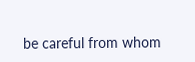be careful from whom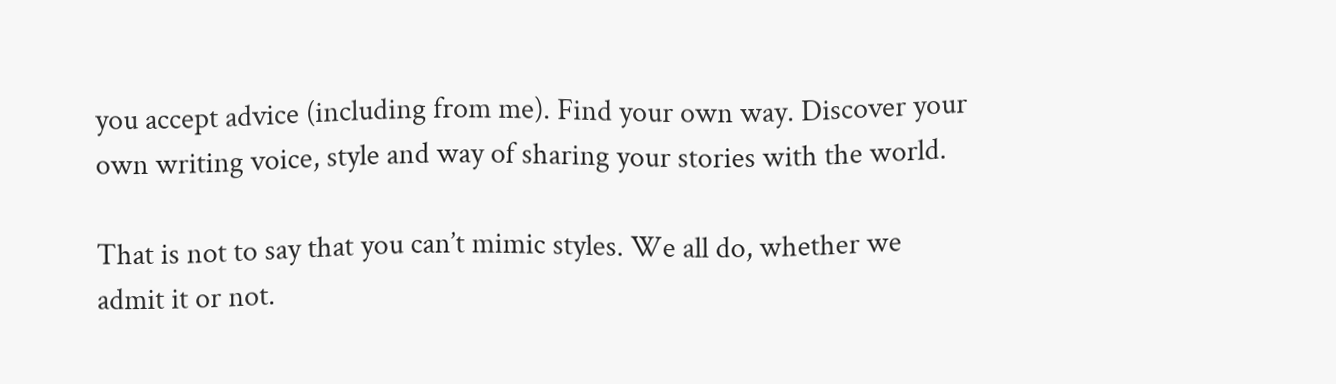you accept advice (including from me). Find your own way. Discover your own writing voice, style and way of sharing your stories with the world.

That is not to say that you can’t mimic styles. We all do, whether we admit it or not.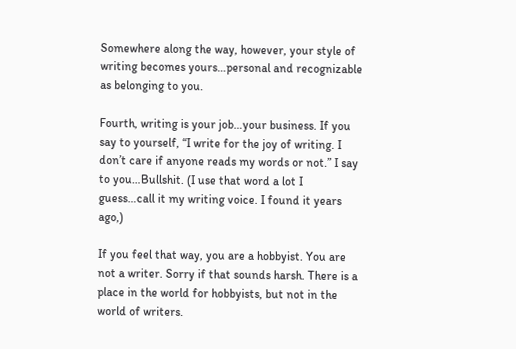Somewhere along the way, however, your style of writing becomes yours…personal and recognizable as belonging to you.

Fourth, writing is your job…your business. If you say to yourself, “I write for the joy of writing. I don’t care if anyone reads my words or not.” I say to you…Bullshit. (I use that word a lot I guess…call it my writing voice. I found it years ago,)

If you feel that way, you are a hobbyist. You are not a writer. Sorry if that sounds harsh. There is a place in the world for hobbyists, but not in the world of writers.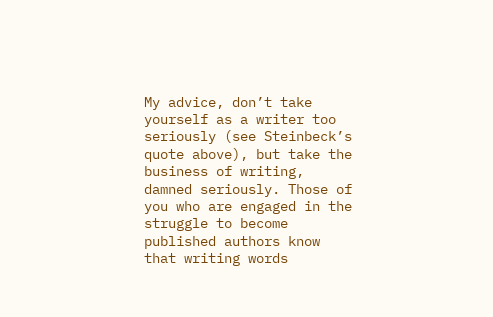My advice, don’t take yourself as a writer too seriously (see Steinbeck’s quote above), but take the business of writing, damned seriously. Those of you who are engaged in the struggle to become published authors know that writing words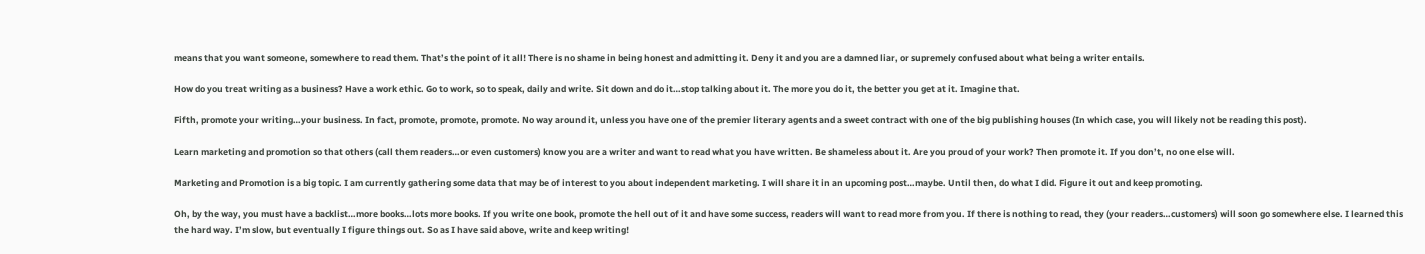means that you want someone, somewhere to read them. That’s the point of it all! There is no shame in being honest and admitting it. Deny it and you are a damned liar, or supremely confused about what being a writer entails.

How do you treat writing as a business? Have a work ethic. Go to work, so to speak, daily and write. Sit down and do it…stop talking about it. The more you do it, the better you get at it. Imagine that.

Fifth, promote your writing…your business. In fact, promote, promote, promote. No way around it, unless you have one of the premier literary agents and a sweet contract with one of the big publishing houses (In which case, you will likely not be reading this post).

Learn marketing and promotion so that others (call them readers…or even customers) know you are a writer and want to read what you have written. Be shameless about it. Are you proud of your work? Then promote it. If you don’t, no one else will.

Marketing and Promotion is a big topic. I am currently gathering some data that may be of interest to you about independent marketing. I will share it in an upcoming post…maybe. Until then, do what I did. Figure it out and keep promoting.

Oh, by the way, you must have a backlist…more books…lots more books. If you write one book, promote the hell out of it and have some success, readers will want to read more from you. If there is nothing to read, they (your readers…customers) will soon go somewhere else. I learned this the hard way. I’m slow, but eventually I figure things out. So as I have said above, write and keep writing!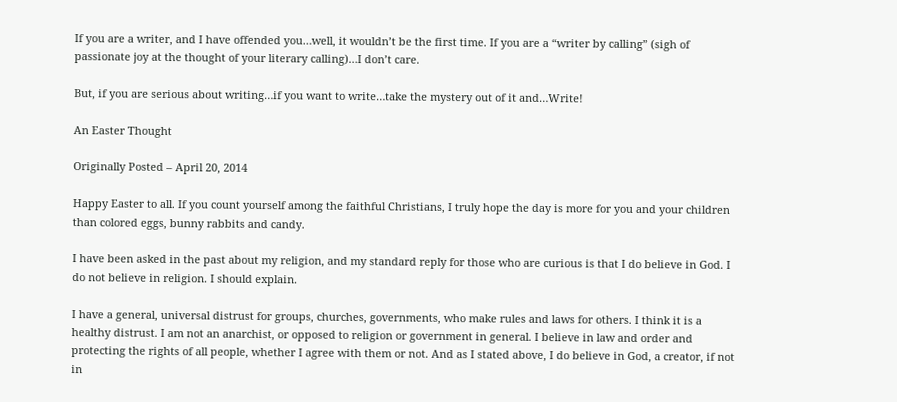If you are a writer, and I have offended you…well, it wouldn’t be the first time. If you are a “writer by calling” (sigh of passionate joy at the thought of your literary calling)…I don’t care.

But, if you are serious about writing…if you want to write…take the mystery out of it and…Write!

An Easter Thought

Originally Posted – April 20, 2014

Happy Easter to all. If you count yourself among the faithful Christians, I truly hope the day is more for you and your children than colored eggs, bunny rabbits and candy.

I have been asked in the past about my religion, and my standard reply for those who are curious is that I do believe in God. I do not believe in religion. I should explain.

I have a general, universal distrust for groups, churches, governments, who make rules and laws for others. I think it is a healthy distrust. I am not an anarchist, or opposed to religion or government in general. I believe in law and order and protecting the rights of all people, whether I agree with them or not. And as I stated above, I do believe in God, a creator, if not in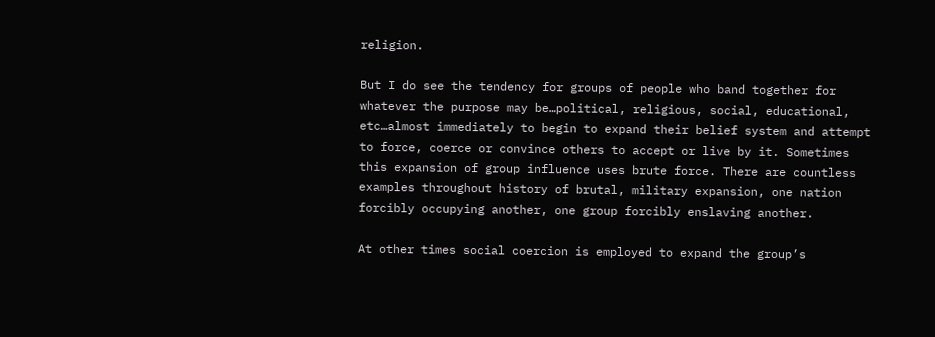religion.

But I do see the tendency for groups of people who band together for whatever the purpose may be…political, religious, social, educational, etc…almost immediately to begin to expand their belief system and attempt to force, coerce or convince others to accept or live by it. Sometimes this expansion of group influence uses brute force. There are countless examples throughout history of brutal, military expansion, one nation forcibly occupying another, one group forcibly enslaving another.

At other times social coercion is employed to expand the group’s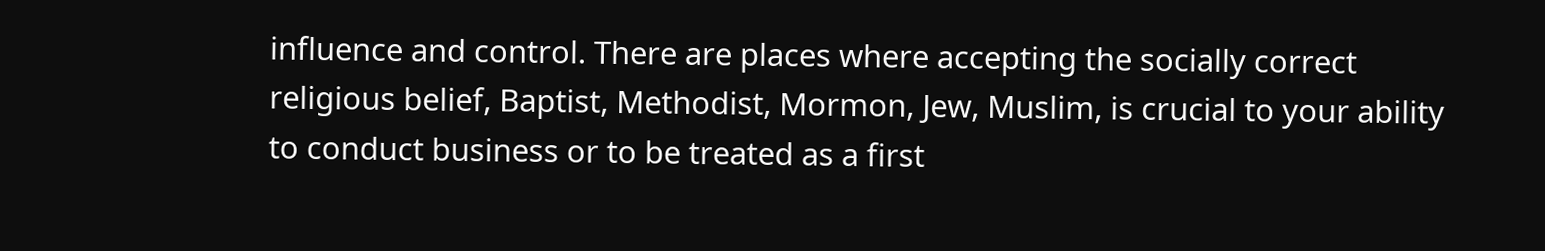influence and control. There are places where accepting the socially correct religious belief, Baptist, Methodist, Mormon, Jew, Muslim, is crucial to your ability to conduct business or to be treated as a first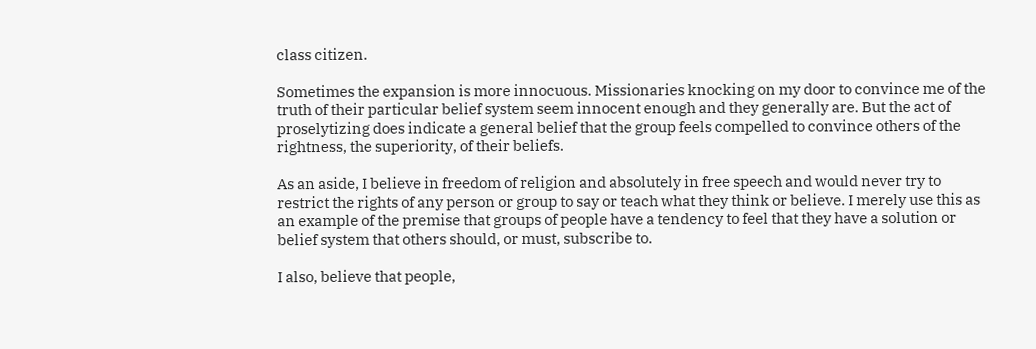class citizen.

Sometimes the expansion is more innocuous. Missionaries knocking on my door to convince me of the truth of their particular belief system seem innocent enough and they generally are. But the act of proselytizing does indicate a general belief that the group feels compelled to convince others of the rightness, the superiority, of their beliefs.

As an aside, I believe in freedom of religion and absolutely in free speech and would never try to restrict the rights of any person or group to say or teach what they think or believe. I merely use this as an example of the premise that groups of people have a tendency to feel that they have a solution or belief system that others should, or must, subscribe to.

I also, believe that people,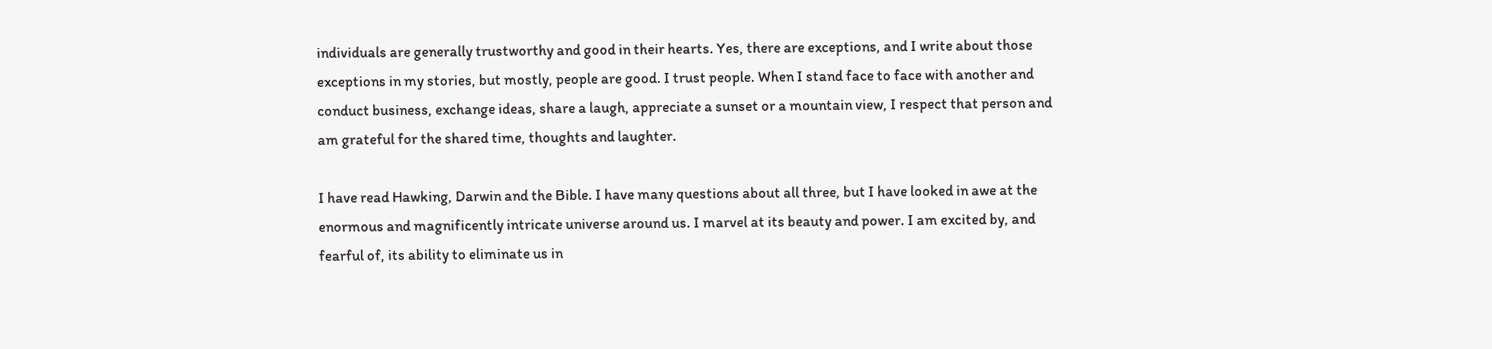individuals are generally trustworthy and good in their hearts. Yes, there are exceptions, and I write about those exceptions in my stories, but mostly, people are good. I trust people. When I stand face to face with another and conduct business, exchange ideas, share a laugh, appreciate a sunset or a mountain view, I respect that person and am grateful for the shared time, thoughts and laughter.

I have read Hawking, Darwin and the Bible. I have many questions about all three, but I have looked in awe at the enormous and magnificently intricate universe around us. I marvel at its beauty and power. I am excited by, and fearful of, its ability to eliminate us in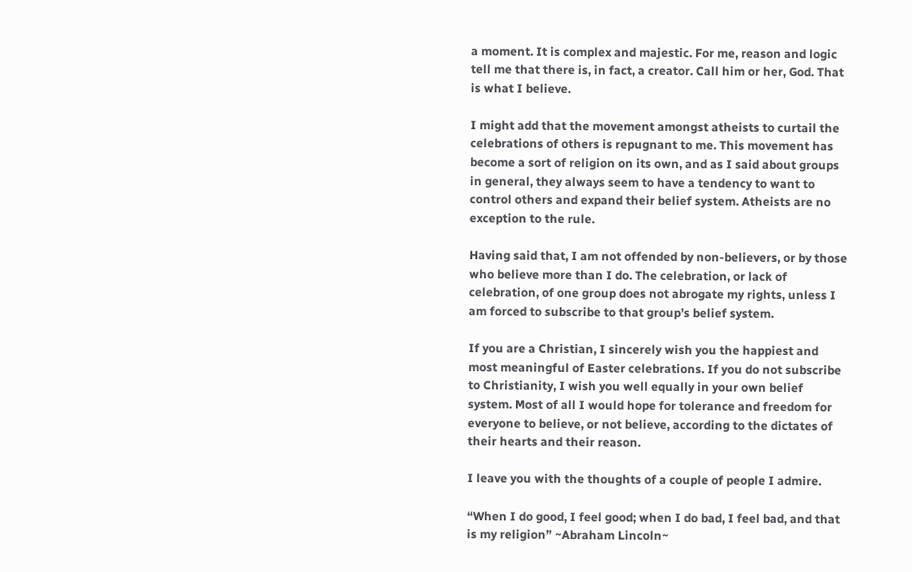a moment. It is complex and majestic. For me, reason and logic tell me that there is, in fact, a creator. Call him or her, God. That is what I believe.

I might add that the movement amongst atheists to curtail the celebrations of others is repugnant to me. This movement has become a sort of religion on its own, and as I said about groups in general, they always seem to have a tendency to want to control others and expand their belief system. Atheists are no exception to the rule.

Having said that, I am not offended by non-believers, or by those who believe more than I do. The celebration, or lack of celebration, of one group does not abrogate my rights, unless I am forced to subscribe to that group’s belief system.

If you are a Christian, I sincerely wish you the happiest and most meaningful of Easter celebrations. If you do not subscribe to Christianity, I wish you well equally in your own belief system. Most of all I would hope for tolerance and freedom for everyone to believe, or not believe, according to the dictates of their hearts and their reason.

I leave you with the thoughts of a couple of people I admire.

“When I do good, I feel good; when I do bad, I feel bad, and that is my religion” ~Abraham Lincoln~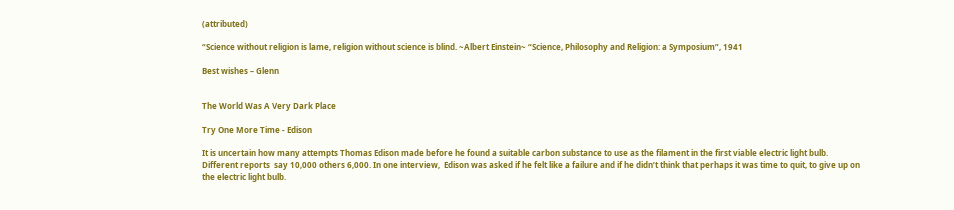(attributed)

“Science without religion is lame, religion without science is blind. ~Albert Einstein~ “Science, Philosophy and Religion: a Symposium”, 1941

Best wishes – Glenn


The World Was A Very Dark Place

Try One More Time - Edison

It is uncertain how many attempts Thomas Edison made before he found a suitable carbon substance to use as the filament in the first viable electric light bulb. Different reports  say 10,000 others 6,000. In one interview,  Edison was asked if he felt like a failure and if he didn’t think that perhaps it was time to quit, to give up on the electric light bulb.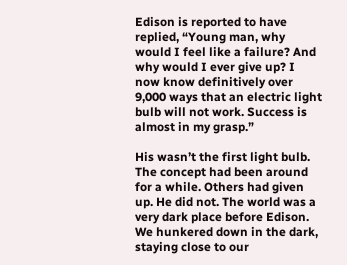Edison is reported to have replied, “Young man, why would I feel like a failure? And why would I ever give up? I now know definitively over 9,000 ways that an electric light bulb will not work. Success is almost in my grasp.”

His wasn’t the first light bulb. The concept had been around for a while. Others had given up. He did not. The world was a very dark place before Edison.  We hunkered down in the dark, staying close to our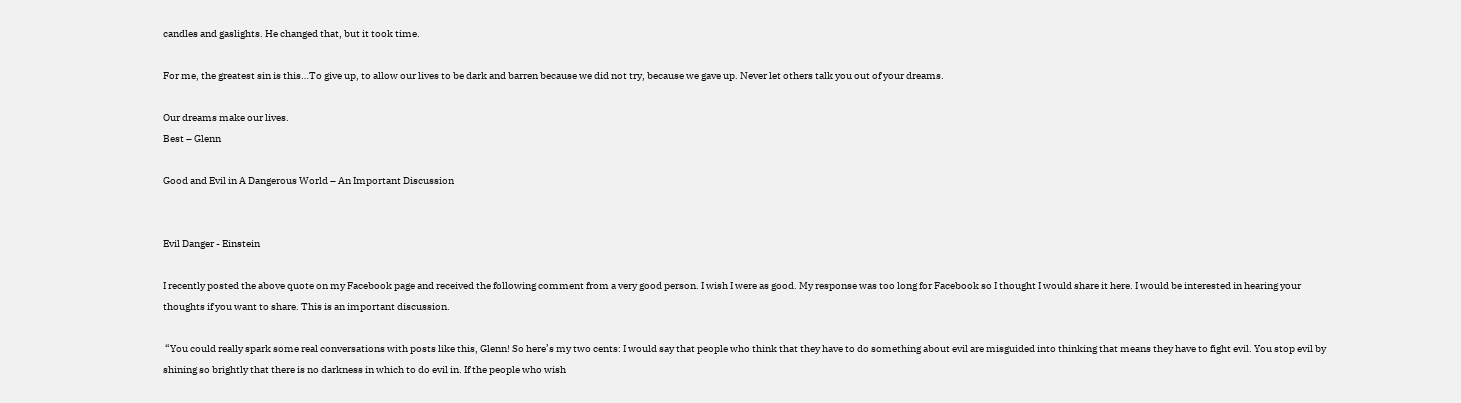candles and gaslights. He changed that, but it took time.

For me, the greatest sin is this…To give up, to allow our lives to be dark and barren because we did not try, because we gave up. Never let others talk you out of your dreams.

Our dreams make our lives.
Best – Glenn

Good and Evil in A Dangerous World – An Important Discussion


Evil Danger - Einstein

I recently posted the above quote on my Facebook page and received the following comment from a very good person. I wish I were as good. My response was too long for Facebook so I thought I would share it here. I would be interested in hearing your thoughts if you want to share. This is an important discussion.

 “You could really spark some real conversations with posts like this, Glenn! So here’s my two cents: I would say that people who think that they have to do something about evil are misguided into thinking that means they have to fight evil. You stop evil by shining so brightly that there is no darkness in which to do evil in. If the people who wish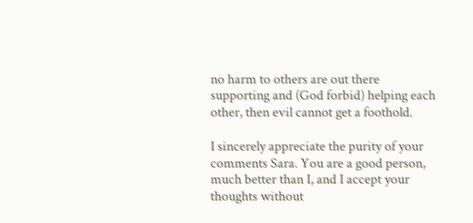no harm to others are out there supporting and (God forbid) helping each other, then evil cannot get a foothold.

I sincerely appreciate the purity of your comments Sara. You are a good person, much better than I, and I accept your thoughts without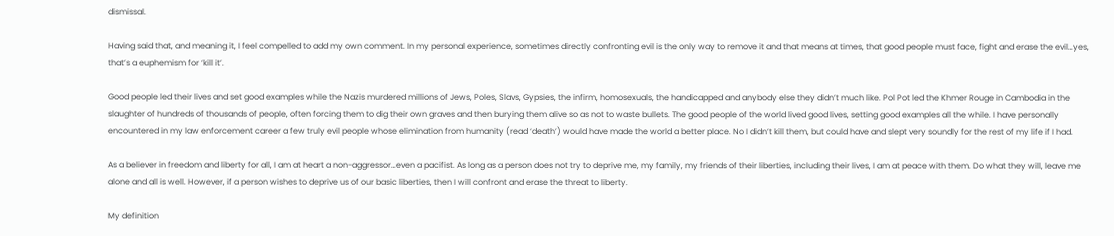dismissal.

Having said that, and meaning it, I feel compelled to add my own comment. In my personal experience, sometimes directly confronting evil is the only way to remove it and that means at times, that good people must face, fight and erase the evil…yes, that’s a euphemism for ‘kill it’.

Good people led their lives and set good examples while the Nazis murdered millions of Jews, Poles, Slavs, Gypsies, the infirm, homosexuals, the handicapped and anybody else they didn’t much like. Pol Pot led the Khmer Rouge in Cambodia in the slaughter of hundreds of thousands of people, often forcing them to dig their own graves and then burying them alive so as not to waste bullets. The good people of the world lived good lives, setting good examples all the while. I have personally encountered in my law enforcement career a few truly evil people whose elimination from humanity (read ‘death’) would have made the world a better place. No I didn’t kill them, but could have and slept very soundly for the rest of my life if I had.

As a believer in freedom and liberty for all, I am at heart a non-aggressor…even a pacifist. As long as a person does not try to deprive me, my family, my friends of their liberties, including their lives, I am at peace with them. Do what they will, leave me alone and all is well. However, if a person wishes to deprive us of our basic liberties, then I will confront and erase the threat to liberty.

My definition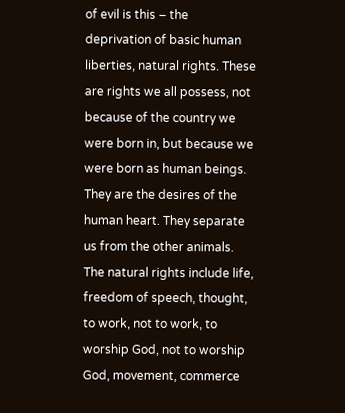of evil is this – the deprivation of basic human liberties, natural rights. These are rights we all possess, not because of the country we were born in, but because we were born as human beings. They are the desires of the human heart. They separate us from the other animals. The natural rights include life, freedom of speech, thought, to work, not to work, to worship God, not to worship God, movement, commerce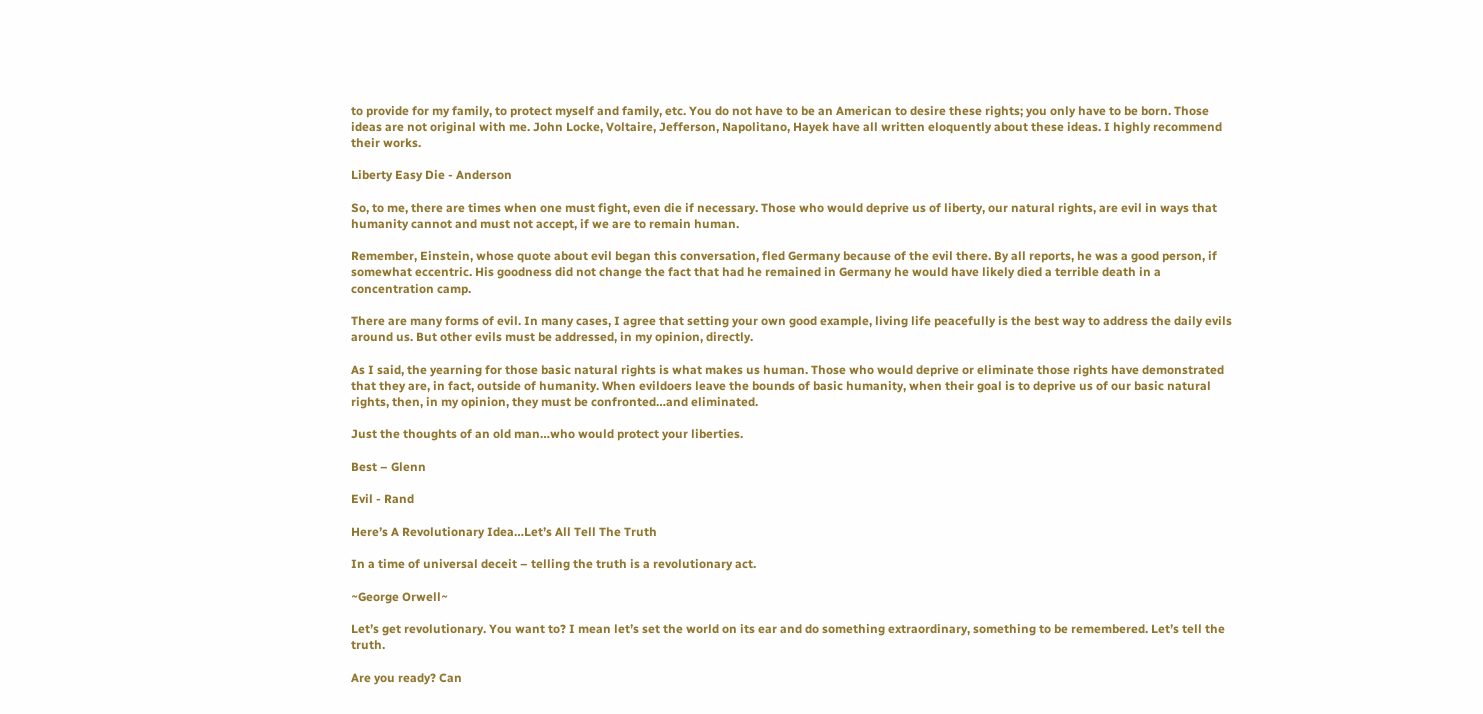to provide for my family, to protect myself and family, etc. You do not have to be an American to desire these rights; you only have to be born. Those ideas are not original with me. John Locke, Voltaire, Jefferson, Napolitano, Hayek have all written eloquently about these ideas. I highly recommend their works.

Liberty Easy Die - Anderson

So, to me, there are times when one must fight, even die if necessary. Those who would deprive us of liberty, our natural rights, are evil in ways that humanity cannot and must not accept, if we are to remain human.

Remember, Einstein, whose quote about evil began this conversation, fled Germany because of the evil there. By all reports, he was a good person, if somewhat eccentric. His goodness did not change the fact that had he remained in Germany he would have likely died a terrible death in a concentration camp.

There are many forms of evil. In many cases, I agree that setting your own good example, living life peacefully is the best way to address the daily evils around us. But other evils must be addressed, in my opinion, directly.

As I said, the yearning for those basic natural rights is what makes us human. Those who would deprive or eliminate those rights have demonstrated that they are, in fact, outside of humanity. When evildoers leave the bounds of basic humanity, when their goal is to deprive us of our basic natural rights, then, in my opinion, they must be confronted…and eliminated.

Just the thoughts of an old man…who would protect your liberties.

Best – Glenn

Evil - Rand

Here’s A Revolutionary Idea…Let’s All Tell The Truth

In a time of universal deceit – telling the truth is a revolutionary act.

~George Orwell~

Let’s get revolutionary. You want to? I mean let’s set the world on its ear and do something extraordinary, something to be remembered. Let’s tell the truth.

Are you ready? Can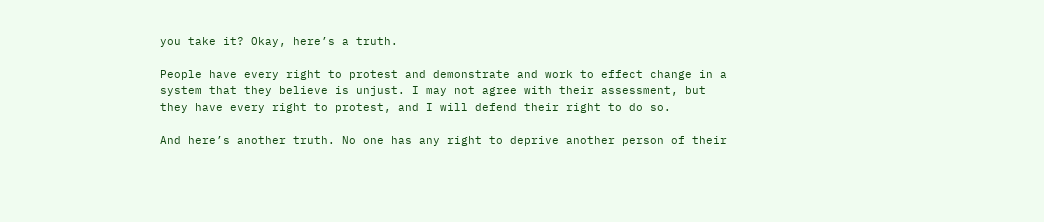you take it? Okay, here’s a truth.

People have every right to protest and demonstrate and work to effect change in a system that they believe is unjust. I may not agree with their assessment, but they have every right to protest, and I will defend their right to do so.

And here’s another truth. No one has any right to deprive another person of their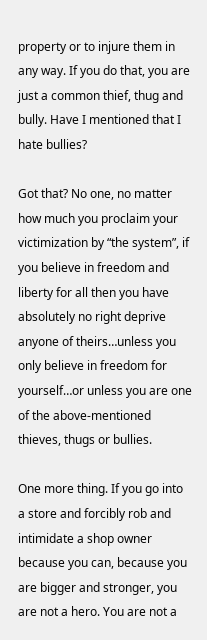property or to injure them in any way. If you do that, you are just a common thief, thug and bully. Have I mentioned that I hate bullies?

Got that? No one, no matter how much you proclaim your victimization by “the system”, if you believe in freedom and liberty for all then you have absolutely no right deprive anyone of theirs…unless you only believe in freedom for yourself…or unless you are one of the above-mentioned thieves, thugs or bullies.

One more thing. If you go into a store and forcibly rob and intimidate a shop owner because you can, because you are bigger and stronger, you are not a hero. You are not a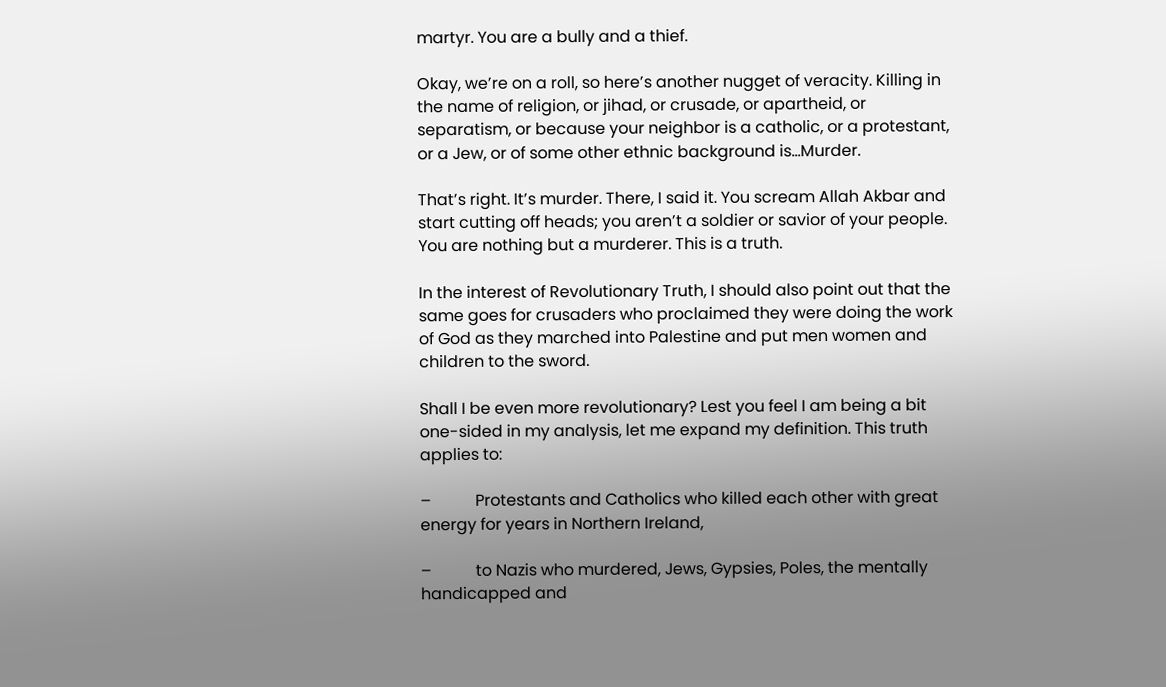martyr. You are a bully and a thief.

Okay, we’re on a roll, so here’s another nugget of veracity. Killing in the name of religion, or jihad, or crusade, or apartheid, or separatism, or because your neighbor is a catholic, or a protestant, or a Jew, or of some other ethnic background is…Murder.

That’s right. It’s murder. There, I said it. You scream Allah Akbar and start cutting off heads; you aren’t a soldier or savior of your people. You are nothing but a murderer. This is a truth.

In the interest of Revolutionary Truth, I should also point out that the same goes for crusaders who proclaimed they were doing the work of God as they marched into Palestine and put men women and children to the sword.

Shall I be even more revolutionary? Lest you feel I am being a bit one-sided in my analysis, let me expand my definition. This truth applies to:

–           Protestants and Catholics who killed each other with great energy for years in Northern Ireland,

–           to Nazis who murdered, Jews, Gypsies, Poles, the mentally handicapped and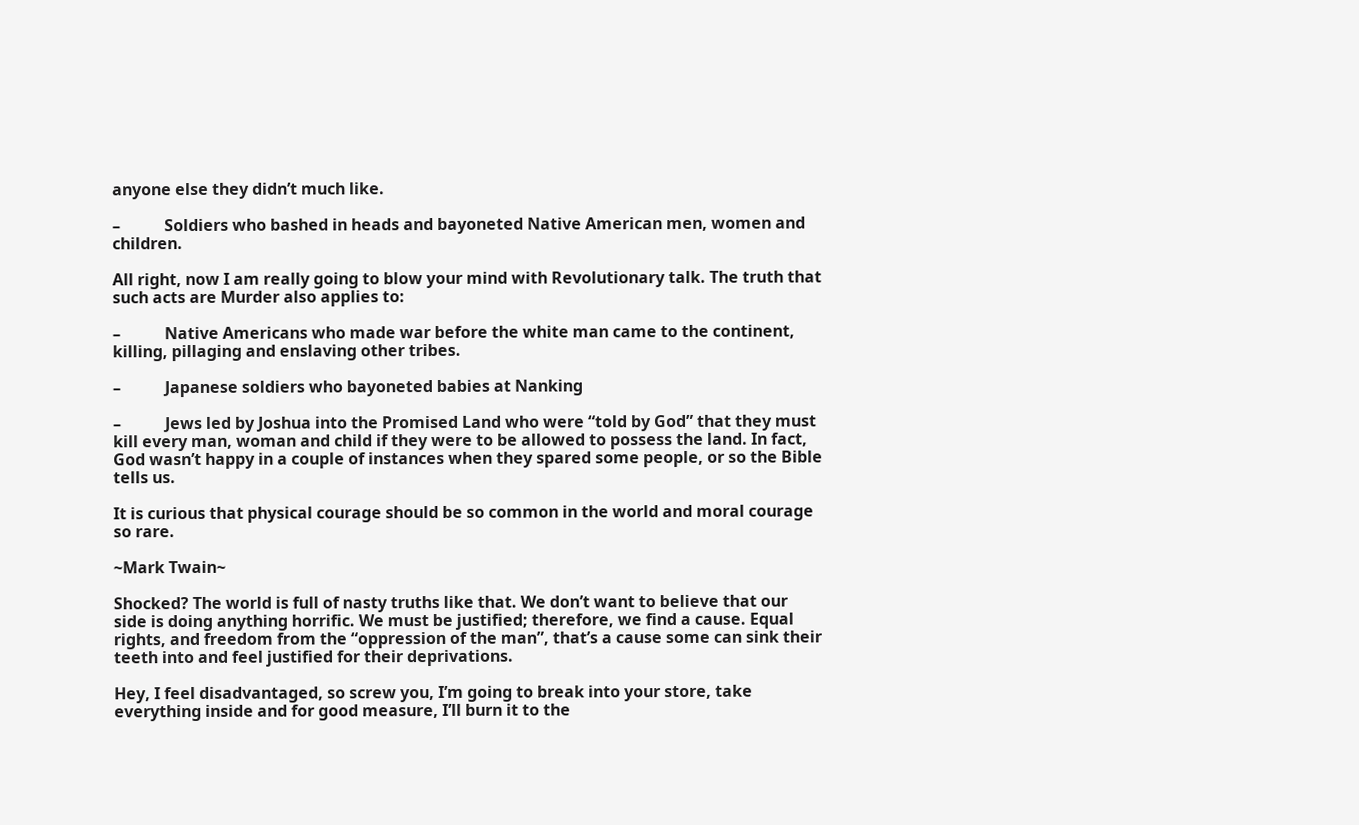anyone else they didn’t much like.

–           Soldiers who bashed in heads and bayoneted Native American men, women and children.

All right, now I am really going to blow your mind with Revolutionary talk. The truth that such acts are Murder also applies to:

–           Native Americans who made war before the white man came to the continent, killing, pillaging and enslaving other tribes.

–           Japanese soldiers who bayoneted babies at Nanking

–           Jews led by Joshua into the Promised Land who were “told by God” that they must kill every man, woman and child if they were to be allowed to possess the land. In fact, God wasn’t happy in a couple of instances when they spared some people, or so the Bible tells us.

It is curious that physical courage should be so common in the world and moral courage so rare.

~Mark Twain~

Shocked? The world is full of nasty truths like that. We don’t want to believe that our side is doing anything horrific. We must be justified; therefore, we find a cause. Equal rights, and freedom from the “oppression of the man”, that’s a cause some can sink their teeth into and feel justified for their deprivations.

Hey, I feel disadvantaged, so screw you, I’m going to break into your store, take everything inside and for good measure, I’ll burn it to the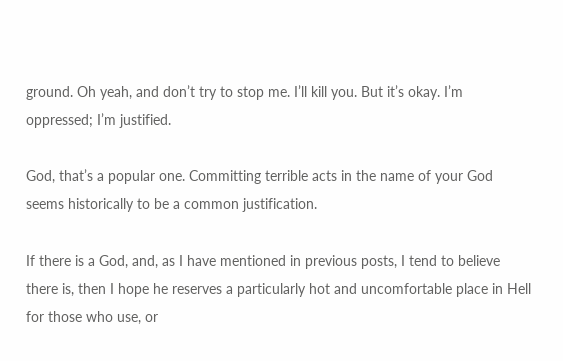ground. Oh yeah, and don’t try to stop me. I’ll kill you. But it’s okay. I’m oppressed; I’m justified.

God, that’s a popular one. Committing terrible acts in the name of your God seems historically to be a common justification.

If there is a God, and, as I have mentioned in previous posts, I tend to believe there is, then I hope he reserves a particularly hot and uncomfortable place in Hell for those who use, or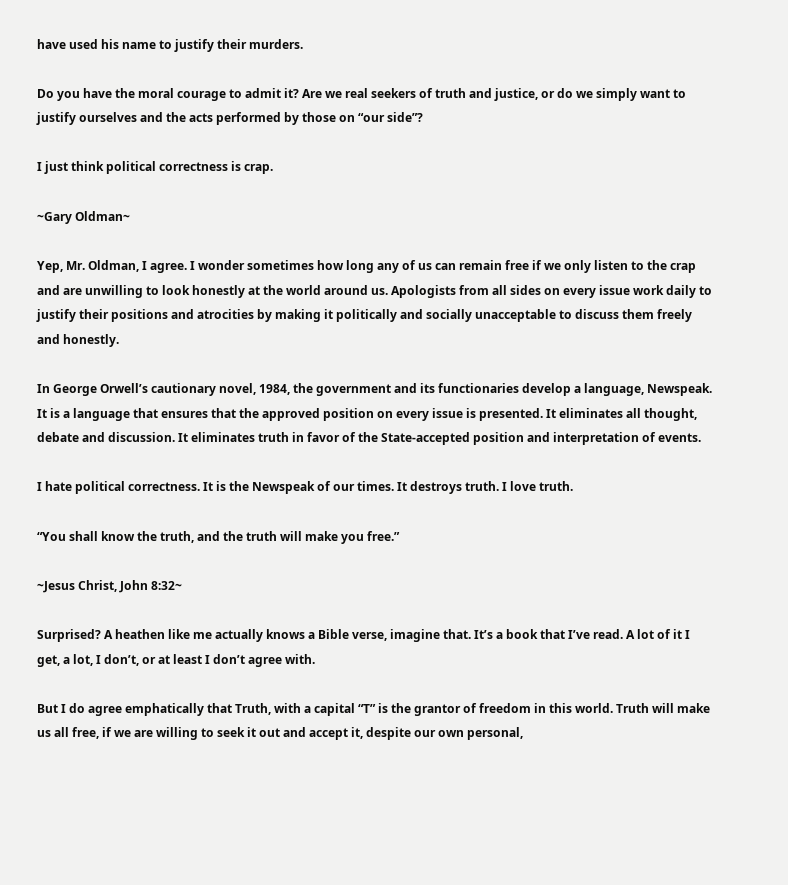have used his name to justify their murders.

Do you have the moral courage to admit it? Are we real seekers of truth and justice, or do we simply want to justify ourselves and the acts performed by those on “our side”?

I just think political correctness is crap.

~Gary Oldman~

Yep, Mr. Oldman, I agree. I wonder sometimes how long any of us can remain free if we only listen to the crap and are unwilling to look honestly at the world around us. Apologists from all sides on every issue work daily to justify their positions and atrocities by making it politically and socially unacceptable to discuss them freely and honestly.

In George Orwell’s cautionary novel, 1984, the government and its functionaries develop a language, Newspeak. It is a language that ensures that the approved position on every issue is presented. It eliminates all thought, debate and discussion. It eliminates truth in favor of the State-accepted position and interpretation of events.

I hate political correctness. It is the Newspeak of our times. It destroys truth. I love truth.

“You shall know the truth, and the truth will make you free.”

~Jesus Christ, John 8:32~

Surprised? A heathen like me actually knows a Bible verse, imagine that. It’s a book that I’ve read. A lot of it I get, a lot, I don’t, or at least I don’t agree with.

But I do agree emphatically that Truth, with a capital “T” is the grantor of freedom in this world. Truth will make us all free, if we are willing to seek it out and accept it, despite our own personal,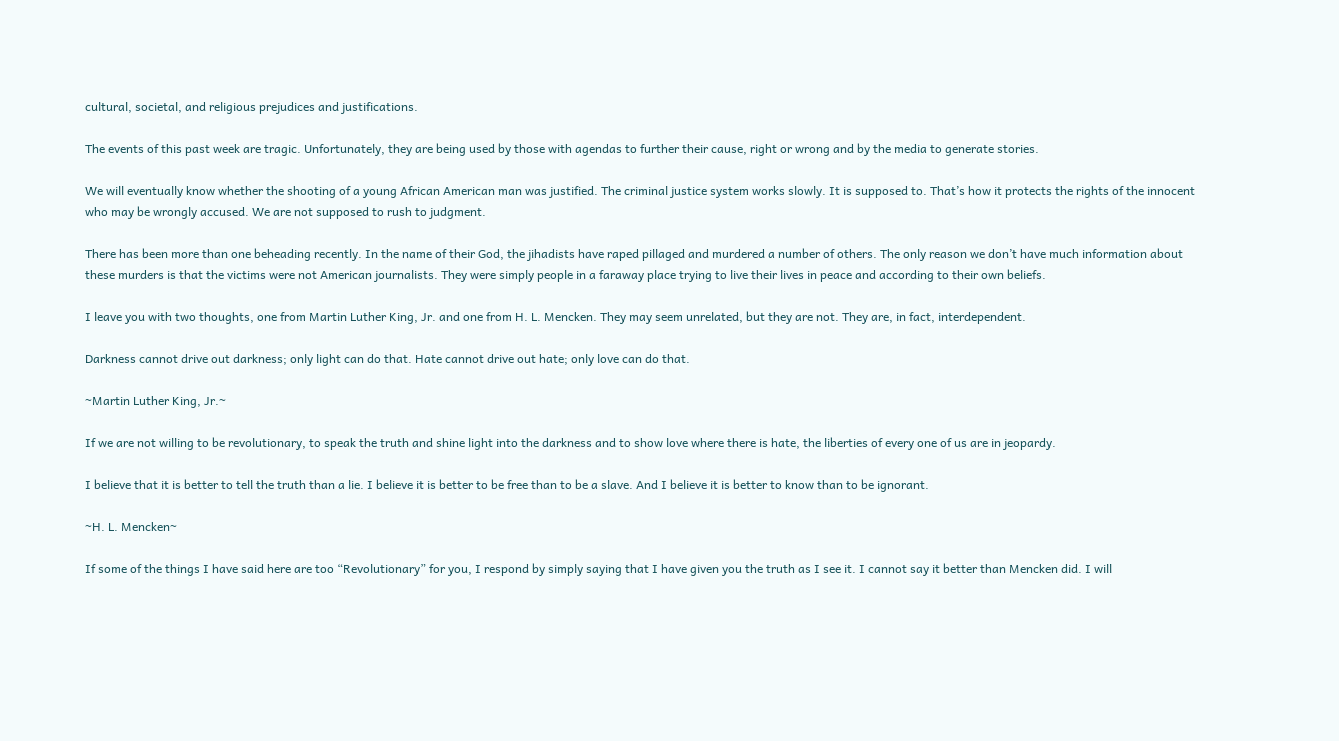cultural, societal, and religious prejudices and justifications.

The events of this past week are tragic. Unfortunately, they are being used by those with agendas to further their cause, right or wrong and by the media to generate stories.

We will eventually know whether the shooting of a young African American man was justified. The criminal justice system works slowly. It is supposed to. That’s how it protects the rights of the innocent who may be wrongly accused. We are not supposed to rush to judgment.

There has been more than one beheading recently. In the name of their God, the jihadists have raped pillaged and murdered a number of others. The only reason we don’t have much information about these murders is that the victims were not American journalists. They were simply people in a faraway place trying to live their lives in peace and according to their own beliefs.

I leave you with two thoughts, one from Martin Luther King, Jr. and one from H. L. Mencken. They may seem unrelated, but they are not. They are, in fact, interdependent.

Darkness cannot drive out darkness; only light can do that. Hate cannot drive out hate; only love can do that.

~Martin Luther King, Jr.~

If we are not willing to be revolutionary, to speak the truth and shine light into the darkness and to show love where there is hate, the liberties of every one of us are in jeopardy.

I believe that it is better to tell the truth than a lie. I believe it is better to be free than to be a slave. And I believe it is better to know than to be ignorant.

~H. L. Mencken~

If some of the things I have said here are too “Revolutionary” for you, I respond by simply saying that I have given you the truth as I see it. I cannot say it better than Mencken did. I will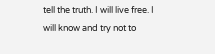tell the truth. I will live free. I will know and try not to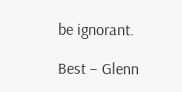be ignorant.

Best – Glenn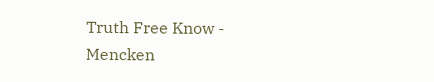Truth Free Know - Mencken